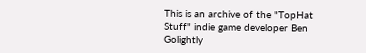This is an archive of the "TopHat Stuff" indie game developer Ben Golightly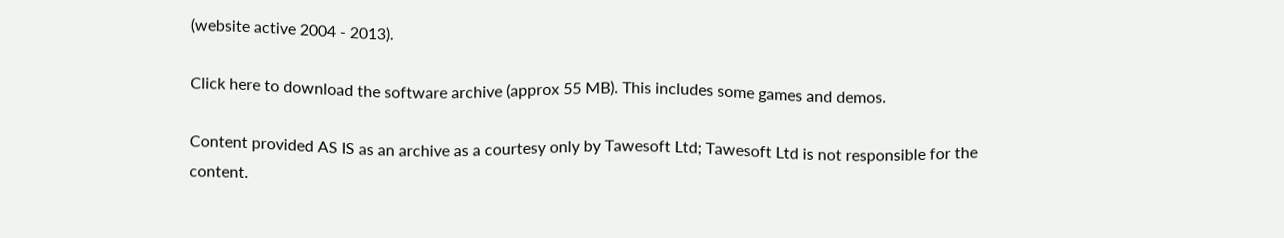(website active 2004 - 2013).

Click here to download the software archive (approx 55 MB). This includes some games and demos.

Content provided AS IS as an archive as a courtesy only by Tawesoft Ltd; Tawesoft Ltd is not responsible for the content.